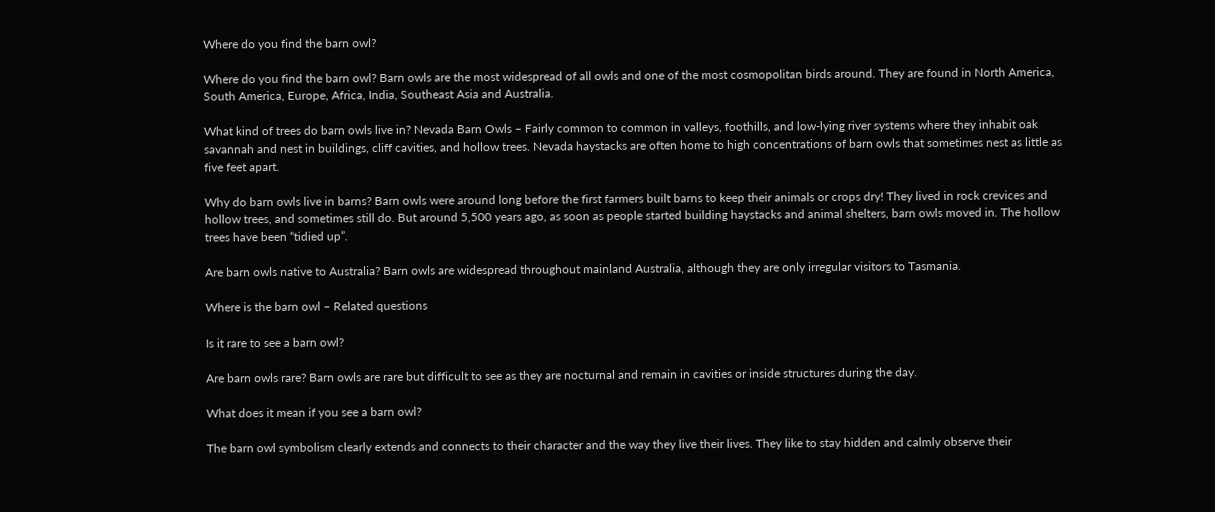Where do you find the barn owl?

Where do you find the barn owl? Barn owls are the most widespread of all owls and one of the most cosmopolitan birds around. They are found in North America, South America, Europe, Africa, India, Southeast Asia and Australia.

What kind of trees do barn owls live in? Nevada Barn Owls – Fairly common to common in valleys, foothills, and low-lying river systems where they inhabit oak savannah and nest in buildings, cliff cavities, and hollow trees. Nevada haystacks are often home to high concentrations of barn owls that sometimes nest as little as five feet apart.

Why do barn owls live in barns? Barn owls were around long before the first farmers built barns to keep their animals or crops dry! They lived in rock crevices and hollow trees, and sometimes still do. But around 5,500 years ago, as soon as people started building haystacks and animal shelters, barn owls moved in. The hollow trees have been “tidied up”.

Are barn owls native to Australia? Barn owls are widespread throughout mainland Australia, although they are only irregular visitors to Tasmania.

Where is the barn owl – Related questions

Is it rare to see a barn owl?

Are barn owls rare? Barn owls are rare but difficult to see as they are nocturnal and remain in cavities or inside structures during the day.

What does it mean if you see a barn owl?

The barn owl symbolism clearly extends and connects to their character and the way they live their lives. They like to stay hidden and calmly observe their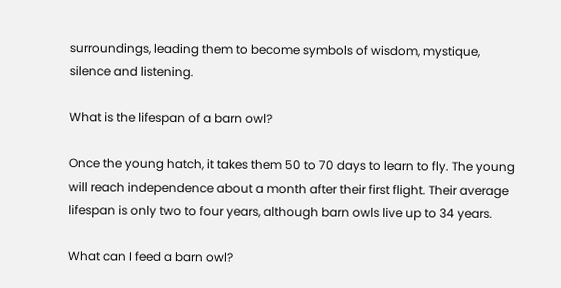surroundings, leading them to become symbols of wisdom, mystique, silence and listening.

What is the lifespan of a barn owl?

Once the young hatch, it takes them 50 to 70 days to learn to fly. The young will reach independence about a month after their first flight. Their average lifespan is only two to four years, although barn owls live up to 34 years.

What can I feed a barn owl?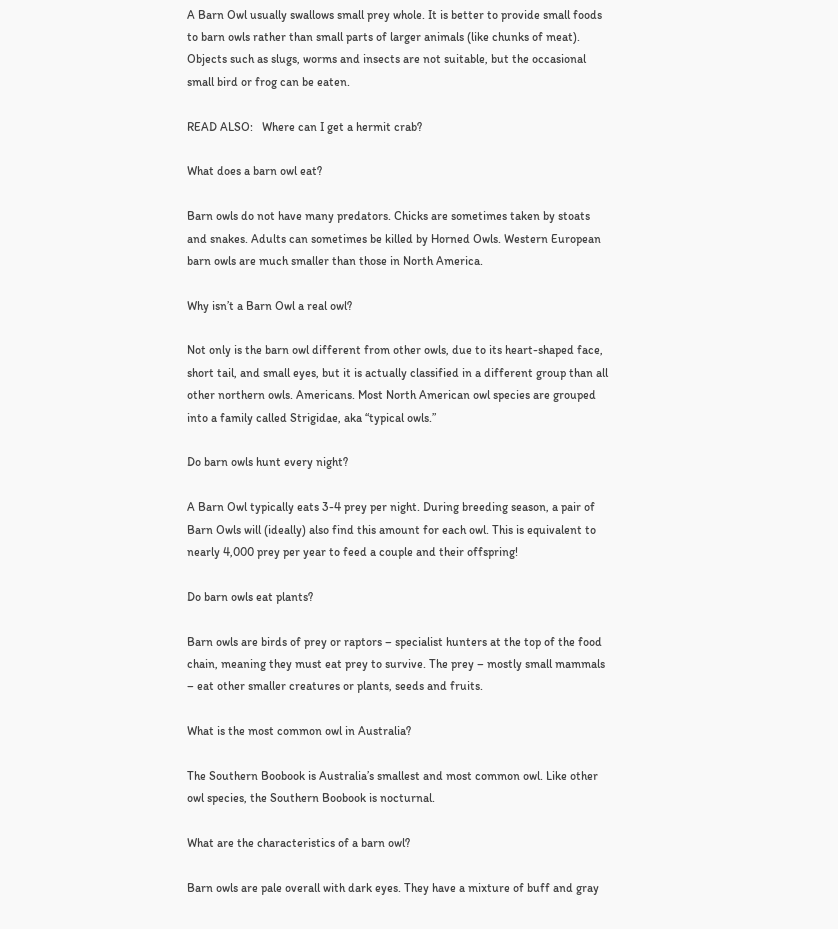A Barn Owl usually swallows small prey whole. It is better to provide small foods to barn owls rather than small parts of larger animals (like chunks of meat). Objects such as slugs, worms and insects are not suitable, but the occasional small bird or frog can be eaten.

READ ALSO:   Where can I get a hermit crab?

What does a barn owl eat?

Barn owls do not have many predators. Chicks are sometimes taken by stoats and snakes. Adults can sometimes be killed by Horned Owls. Western European barn owls are much smaller than those in North America.

Why isn’t a Barn Owl a real owl?

Not only is the barn owl different from other owls, due to its heart-shaped face, short tail, and small eyes, but it is actually classified in a different group than all other northern owls. Americans. Most North American owl species are grouped into a family called Strigidae, aka “typical owls.”

Do barn owls hunt every night?

A Barn Owl typically eats 3-4 prey per night. During breeding season, a pair of Barn Owls will (ideally) also find this amount for each owl. This is equivalent to nearly 4,000 prey per year to feed a couple and their offspring!

Do barn owls eat plants?

Barn owls are birds of prey or raptors – specialist hunters at the top of the food chain, meaning they must eat prey to survive. The prey – mostly small mammals – eat other smaller creatures or plants, seeds and fruits.

What is the most common owl in Australia?

The Southern Boobook is Australia’s smallest and most common owl. Like other owl species, the Southern Boobook is nocturnal.

What are the characteristics of a barn owl?

Barn owls are pale overall with dark eyes. They have a mixture of buff and gray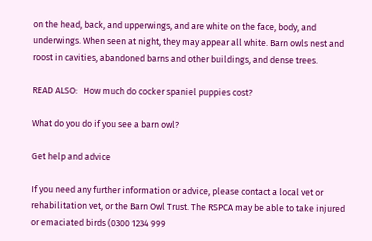on the head, back, and upperwings, and are white on the face, body, and underwings. When seen at night, they may appear all white. Barn owls nest and roost in cavities, abandoned barns and other buildings, and dense trees.

READ ALSO:   How much do cocker spaniel puppies cost?

What do you do if you see a barn owl?

Get help and advice

If you need any further information or advice, please contact a local vet or rehabilitation vet, or the Barn Owl Trust. The RSPCA may be able to take injured or emaciated birds (0300 1234 999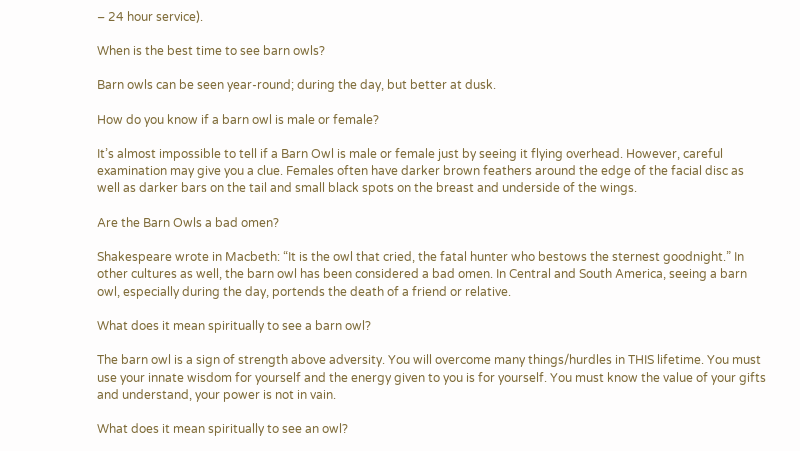– 24 hour service).

When is the best time to see barn owls?

Barn owls can be seen year-round; during the day, but better at dusk.

How do you know if a barn owl is male or female?

It’s almost impossible to tell if a Barn Owl is male or female just by seeing it flying overhead. However, careful examination may give you a clue. Females often have darker brown feathers around the edge of the facial disc as well as darker bars on the tail and small black spots on the breast and underside of the wings.

Are the Barn Owls a bad omen?

Shakespeare wrote in Macbeth: “It is the owl that cried, the fatal hunter who bestows the sternest goodnight.” In other cultures as well, the barn owl has been considered a bad omen. In Central and South America, seeing a barn owl, especially during the day, portends the death of a friend or relative.

What does it mean spiritually to see a barn owl?

The barn owl is a sign of strength above adversity. You will overcome many things/hurdles in THIS lifetime. You must use your innate wisdom for yourself and the energy given to you is for yourself. You must know the value of your gifts and understand, your power is not in vain.

What does it mean spiritually to see an owl?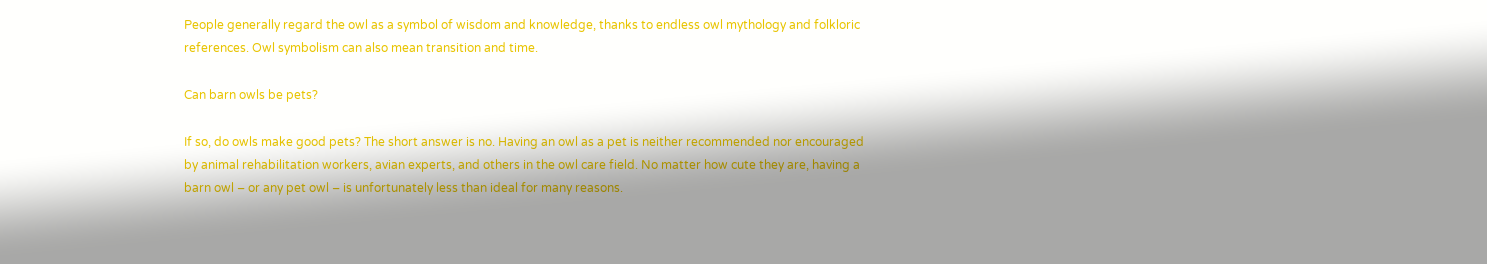People generally regard the owl as a symbol of wisdom and knowledge, thanks to endless owl mythology and folkloric references. Owl symbolism can also mean transition and time.

Can barn owls be pets?

If so, do owls make good pets? The short answer is no. Having an owl as a pet is neither recommended nor encouraged by animal rehabilitation workers, avian experts, and others in the owl care field. No matter how cute they are, having a barn owl – or any pet owl – is unfortunately less than ideal for many reasons.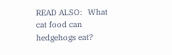READ ALSO:   What cat food can hedgehogs eat?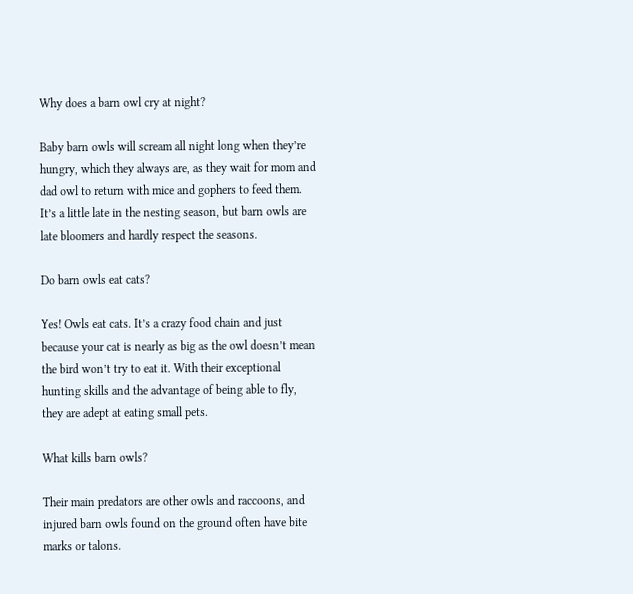Why does a barn owl cry at night?

Baby barn owls will scream all night long when they’re hungry, which they always are, as they wait for mom and dad owl to return with mice and gophers to feed them. It’s a little late in the nesting season, but barn owls are late bloomers and hardly respect the seasons.

Do barn owls eat cats?

Yes! Owls eat cats. It’s a crazy food chain and just because your cat is nearly as big as the owl doesn’t mean the bird won’t try to eat it. With their exceptional hunting skills and the advantage of being able to fly, they are adept at eating small pets.

What kills barn owls?

Their main predators are other owls and raccoons, and injured barn owls found on the ground often have bite marks or talons.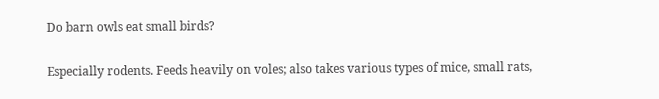Do barn owls eat small birds?

Especially rodents. Feeds heavily on voles; also takes various types of mice, small rats,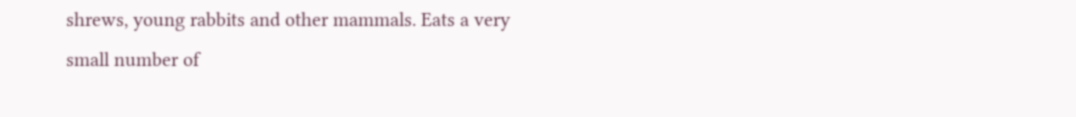shrews, young rabbits and other mammals. Eats a very small number of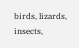birds, lizards, insects,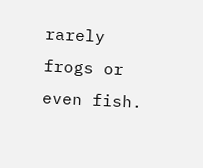rarely frogs or even fish.